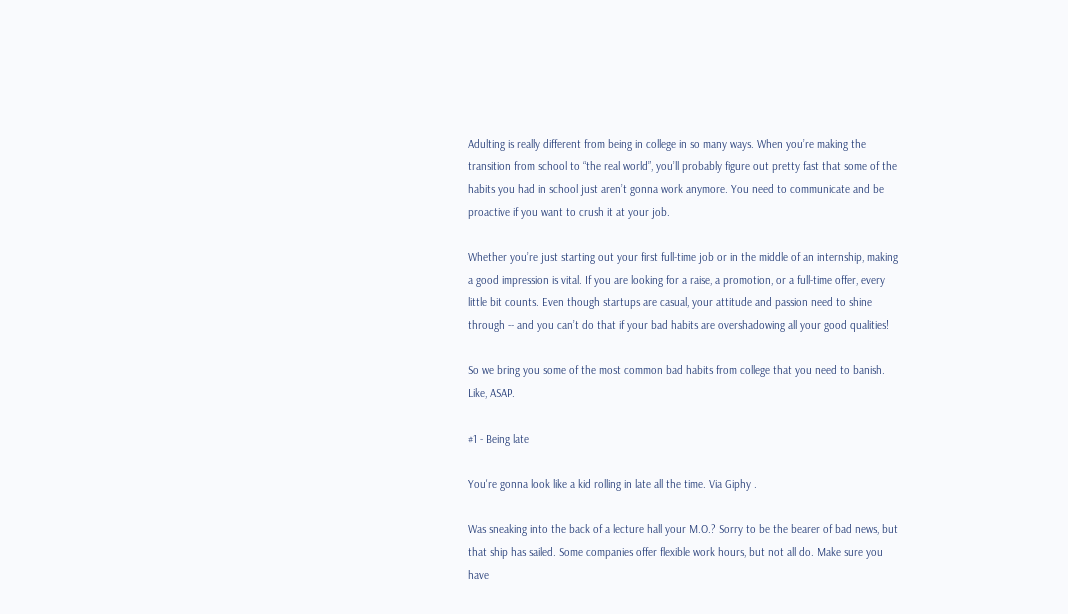Adulting is really different from being in college in so many ways. When you’re making the transition from school to “the real world”, you’ll probably figure out pretty fast that some of the habits you had in school just aren’t gonna work anymore. You need to communicate and be proactive if you want to crush it at your job.

Whether you’re just starting out your first full-time job or in the middle of an internship, making a good impression is vital. If you are looking for a raise, a promotion, or a full-time offer, every little bit counts. Even though startups are casual, your attitude and passion need to shine through -- and you can’t do that if your bad habits are overshadowing all your good qualities!

So we bring you some of the most common bad habits from college that you need to banish. Like, ASAP.

#1 - Being late

You're gonna look like a kid rolling in late all the time. Via Giphy .

Was sneaking into the back of a lecture hall your M.O.? Sorry to be the bearer of bad news, but that ship has sailed. Some companies offer flexible work hours, but not all do. Make sure you have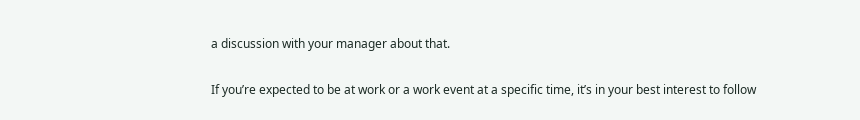a discussion with your manager about that.

If you’re expected to be at work or a work event at a specific time, it’s in your best interest to follow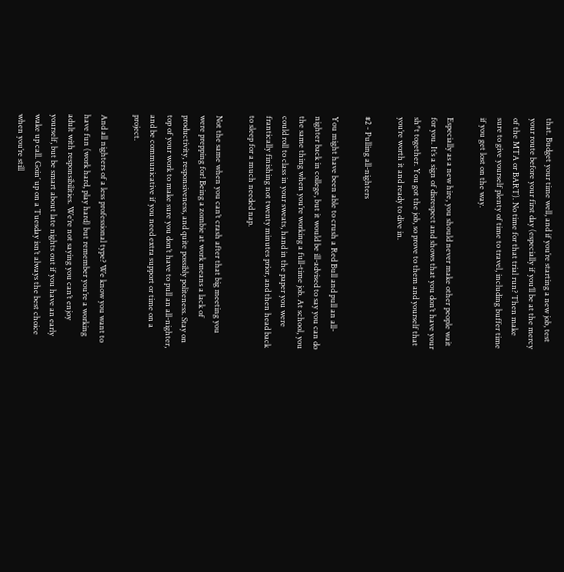that. Budget your time well, and if you’re starting a new job, test your route before your first day (especially if you’ll be at the mercy of the MTA or BART). No time for that trial run? Then make sure to give yourself plenty of time to travel, including buffer time if you get lost on the way.

Especially as a new hire, you should never make other people wait for you. It’s a sign of disrespect and shows that you don’t have your sh*t together. You got the job, so prove to them and yourself that you’re worth it and ready to dive in.

#2 - Pulling all-nighters

You might have been able to crush a Red Bull and pull an all-nighter back in college, but it would be ill-advised to say you can do the same thing when you’re working a full-time job. At school, you could roll to class in your sweats, hand in the paper you were frantically finishing not twenty minutes prior, and then head back to sleep for a much needed nap.

Not the same when you can’t crash after that big meeting you were prepping for! Being a zombie at work means a lack of productivity, responsiveness, and quite possibly politeness. Stay on top of your work to make sure you don’t have to pull an all-nighter, and be communicative if you need extra support or time on a project.

And all nighters of a less professional type? We know you want to have fun (work hard, play hard) but remember you’re a working adult with responsibilities. We’re not saying you can’t enjoy yourself, but be smart about late nights out if you have an early wake up call. Goin’ up on a Tuesday isn’t always the best choice when you’re still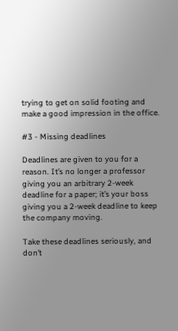trying to get on solid footing and make a good impression in the office.

#3 - Missing deadlines

Deadlines are given to you for a reason. It’s no longer a professor giving you an arbitrary 2-week deadline for a paper; it’s your boss giving you a 2-week deadline to keep the company moving.

Take these deadlines seriously, and don’t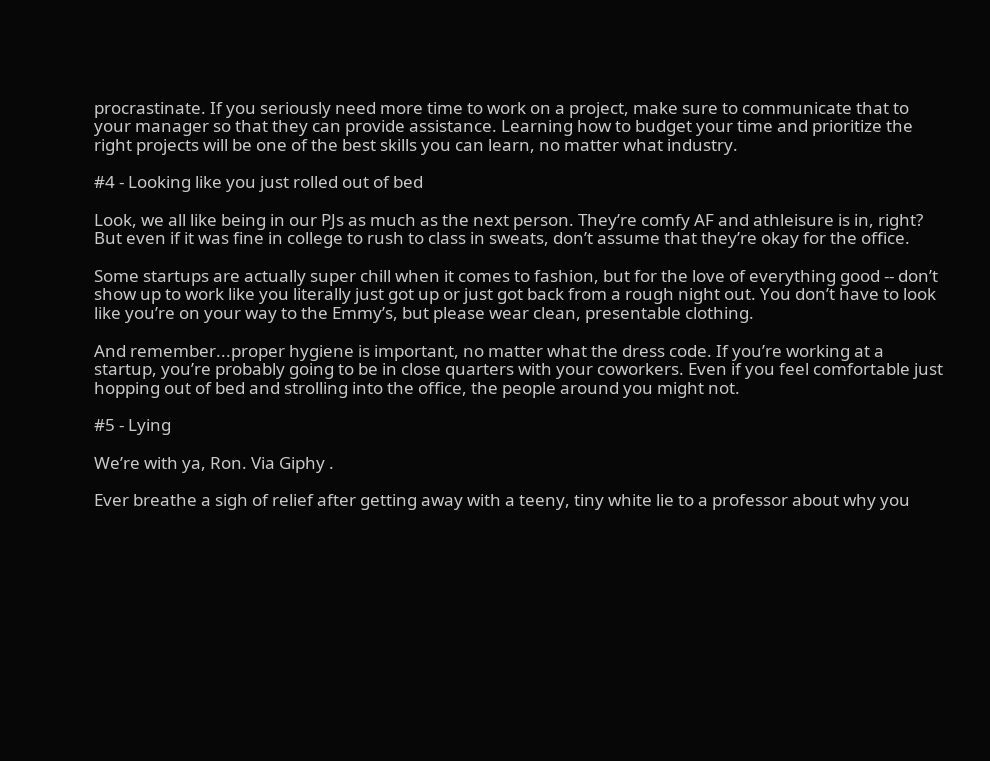procrastinate. If you seriously need more time to work on a project, make sure to communicate that to your manager so that they can provide assistance. Learning how to budget your time and prioritize the right projects will be one of the best skills you can learn, no matter what industry.

#4 - Looking like you just rolled out of bed

Look, we all like being in our PJs as much as the next person. They’re comfy AF and athleisure is in, right? But even if it was fine in college to rush to class in sweats, don’t assume that they’re okay for the office.

Some startups are actually super chill when it comes to fashion, but for the love of everything good -- don’t show up to work like you literally just got up or just got back from a rough night out. You don’t have to look like you’re on your way to the Emmy’s, but please wear clean, presentable clothing.

And remember...proper hygiene is important, no matter what the dress code. If you’re working at a startup, you’re probably going to be in close quarters with your coworkers. Even if you feel comfortable just hopping out of bed and strolling into the office, the people around you might not.

#5 - Lying

We’re with ya, Ron. Via Giphy .

Ever breathe a sigh of relief after getting away with a teeny, tiny white lie to a professor about why you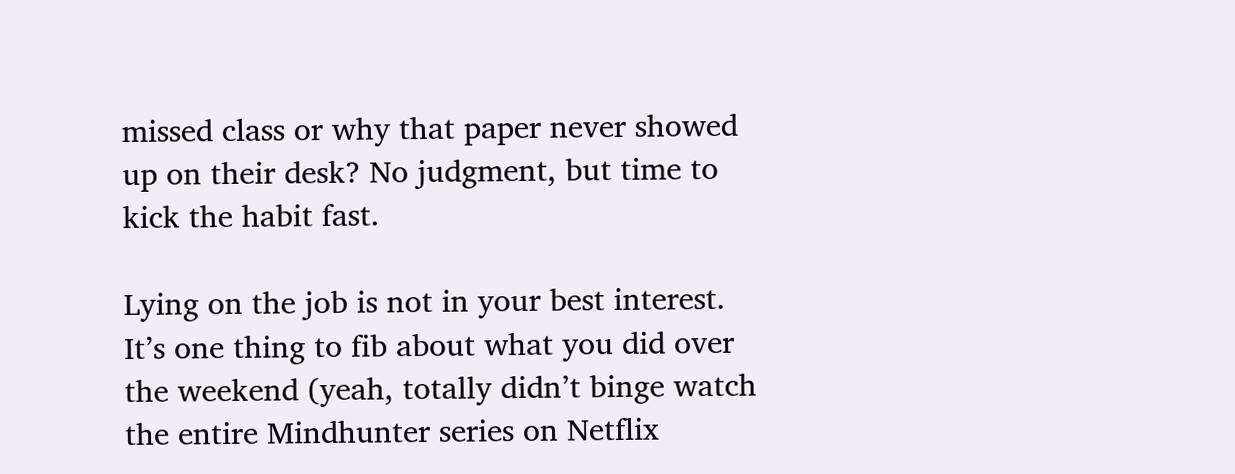missed class or why that paper never showed up on their desk? No judgment, but time to kick the habit fast.

Lying on the job is not in your best interest. It’s one thing to fib about what you did over the weekend (yeah, totally didn’t binge watch the entire Mindhunter series on Netflix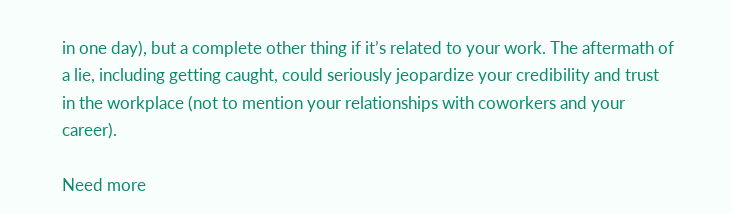in one day), but a complete other thing if it’s related to your work. The aftermath of a lie, including getting caught, could seriously jeopardize your credibility and trust in the workplace (not to mention your relationships with coworkers and your career).

Need more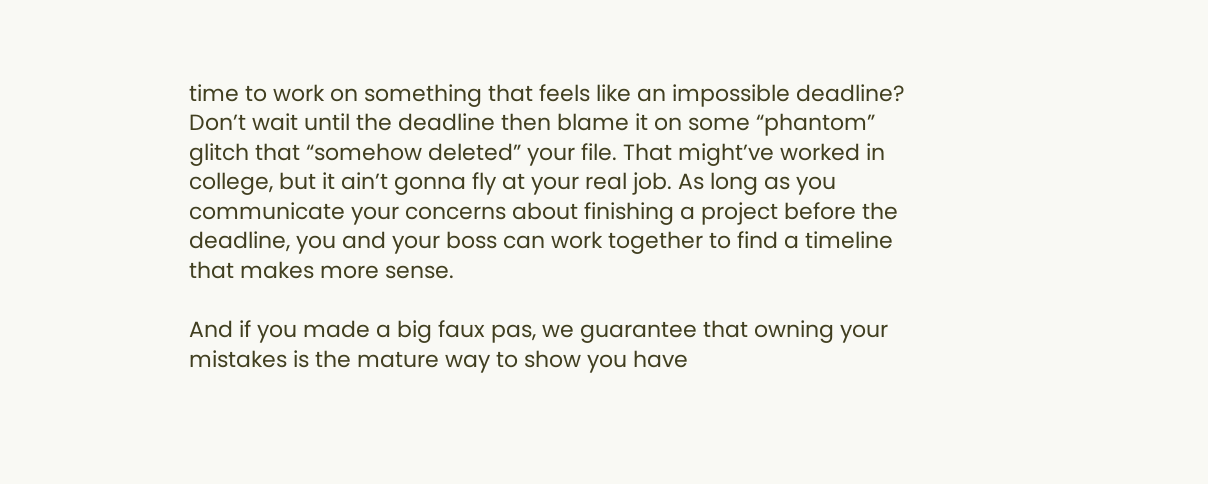time to work on something that feels like an impossible deadline? Don’t wait until the deadline then blame it on some “phantom” glitch that “somehow deleted” your file. That might’ve worked in college, but it ain’t gonna fly at your real job. As long as you communicate your concerns about finishing a project before the deadline, you and your boss can work together to find a timeline that makes more sense.

And if you made a big faux pas, we guarantee that owning your mistakes is the mature way to show you have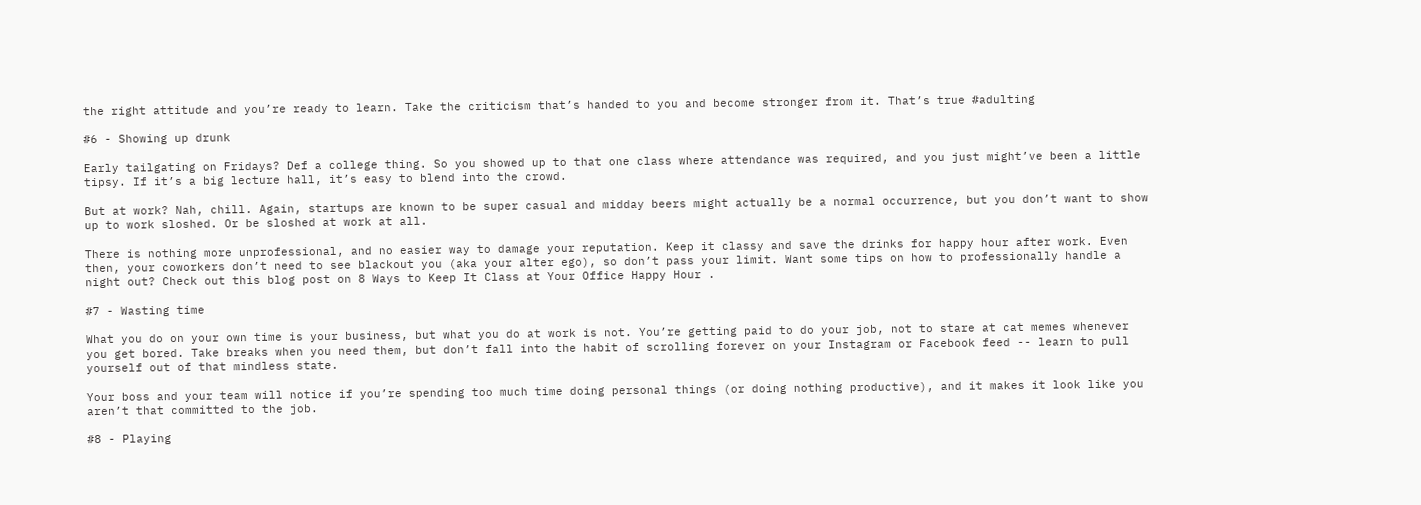the right attitude and you’re ready to learn. Take the criticism that’s handed to you and become stronger from it. That’s true #adulting

#6 - Showing up drunk

Early tailgating on Fridays? Def a college thing. So you showed up to that one class where attendance was required, and you just might’ve been a little tipsy. If it’s a big lecture hall, it’s easy to blend into the crowd.

But at work? Nah, chill. Again, startups are known to be super casual and midday beers might actually be a normal occurrence, but you don’t want to show up to work sloshed. Or be sloshed at work at all.

There is nothing more unprofessional, and no easier way to damage your reputation. Keep it classy and save the drinks for happy hour after work. Even then, your coworkers don’t need to see blackout you (aka your alter ego), so don’t pass your limit. Want some tips on how to professionally handle a night out? Check out this blog post on 8 Ways to Keep It Class at Your Office Happy Hour .

#7 - Wasting time

What you do on your own time is your business, but what you do at work is not. You’re getting paid to do your job, not to stare at cat memes whenever you get bored. Take breaks when you need them, but don’t fall into the habit of scrolling forever on your Instagram or Facebook feed -- learn to pull yourself out of that mindless state.

Your boss and your team will notice if you’re spending too much time doing personal things (or doing nothing productive), and it makes it look like you aren’t that committed to the job.

#8 - Playing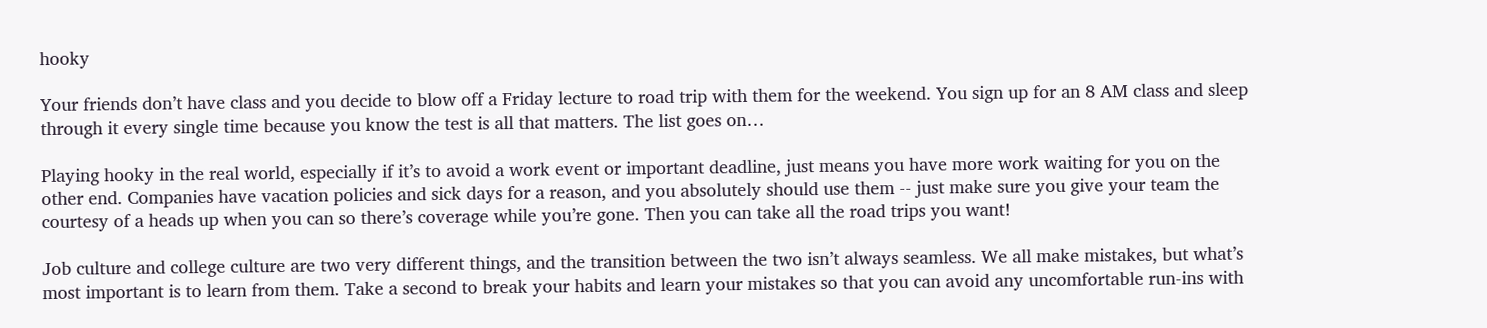hooky

Your friends don’t have class and you decide to blow off a Friday lecture to road trip with them for the weekend. You sign up for an 8 AM class and sleep through it every single time because you know the test is all that matters. The list goes on…

Playing hooky in the real world, especially if it’s to avoid a work event or important deadline, just means you have more work waiting for you on the other end. Companies have vacation policies and sick days for a reason, and you absolutely should use them -- just make sure you give your team the courtesy of a heads up when you can so there’s coverage while you’re gone. Then you can take all the road trips you want!

Job culture and college culture are two very different things, and the transition between the two isn’t always seamless. We all make mistakes, but what’s most important is to learn from them. Take a second to break your habits and learn your mistakes so that you can avoid any uncomfortable run-ins with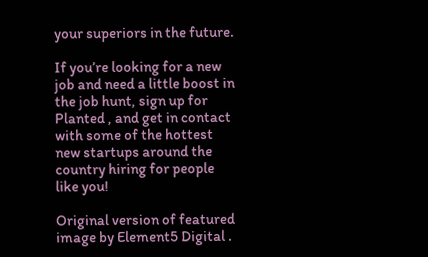your superiors in the future.

If you’re looking for a new job and need a little boost in the job hunt, sign up for Planted , and get in contact with some of the hottest new startups around the country hiring for people like you!

Original version of featured image by Element5 Digital .